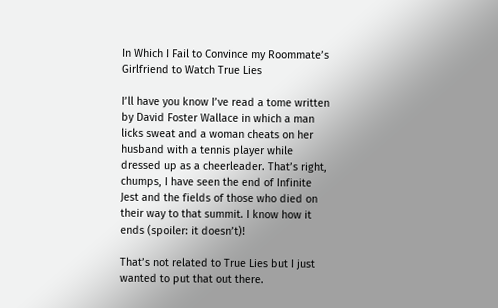In Which I Fail to Convince my Roommate’s Girlfriend to Watch True Lies

I’ll have you know I’ve read a tome written by David Foster Wallace in which a man licks sweat and a woman cheats on her husband with a tennis player while dressed up as a cheerleader. That’s right, chumps, I have seen the end of Infinite Jest and the fields of those who died on their way to that summit. I know how it ends (spoiler: it doesn’t)!

That’s not related to True Lies but I just wanted to put that out there.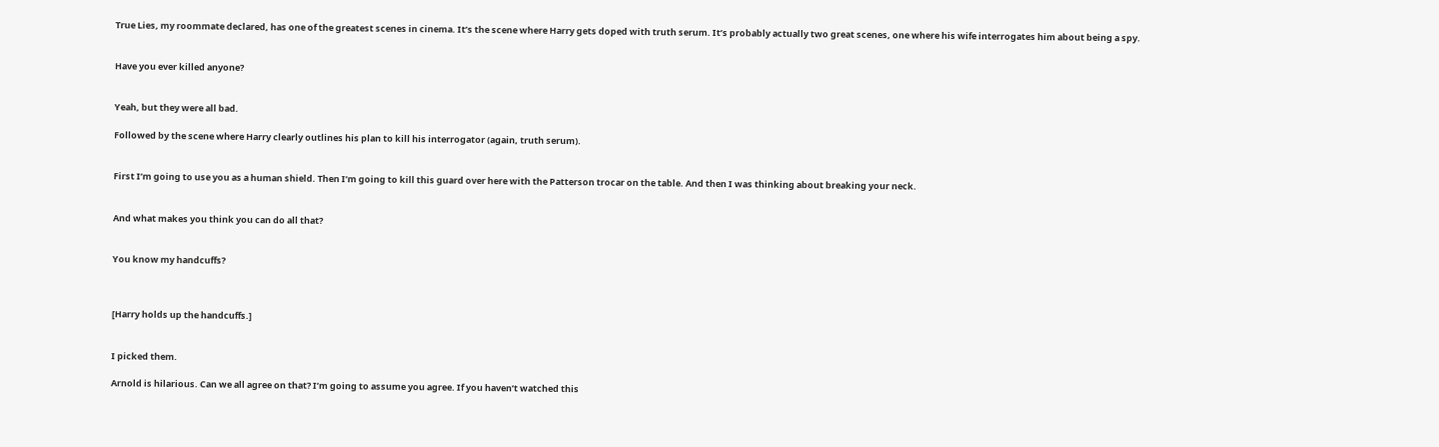True Lies, my roommate declared, has one of the greatest scenes in cinema. It’s the scene where Harry gets doped with truth serum. It’s probably actually two great scenes, one where his wife interrogates him about being a spy.


Have you ever killed anyone?


Yeah, but they were all bad.

Followed by the scene where Harry clearly outlines his plan to kill his interrogator (again, truth serum).


First I’m going to use you as a human shield. Then I’m going to kill this guard over here with the Patterson trocar on the table. And then I was thinking about breaking your neck.


And what makes you think you can do all that?


You know my handcuffs?



[Harry holds up the handcuffs.]


I picked them.

Arnold is hilarious. Can we all agree on that? I’m going to assume you agree. If you haven’t watched this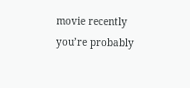movie recently you’re probably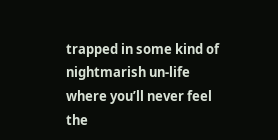trapped in some kind of nightmarish un-life where you’ll never feel the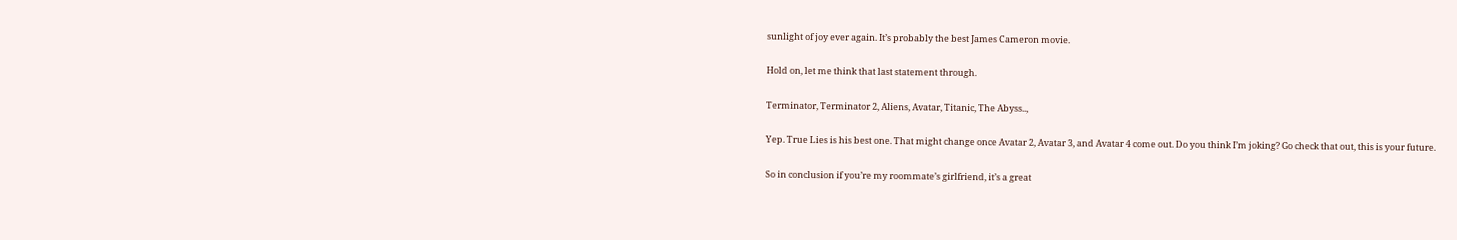sunlight of joy ever again. It’s probably the best James Cameron movie.

Hold on, let me think that last statement through.

Terminator, Terminator 2, Aliens, Avatar, Titanic, The Abyss..,

Yep. True Lies is his best one. That might change once Avatar 2, Avatar 3, and Avatar 4 come out. Do you think I’m joking? Go check that out, this is your future.

So in conclusion if you’re my roommate’s girlfriend, it’s a great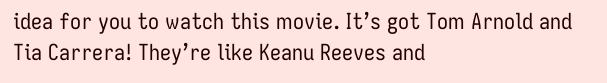idea for you to watch this movie. It’s got Tom Arnold and Tia Carrera! They’re like Keanu Reeves and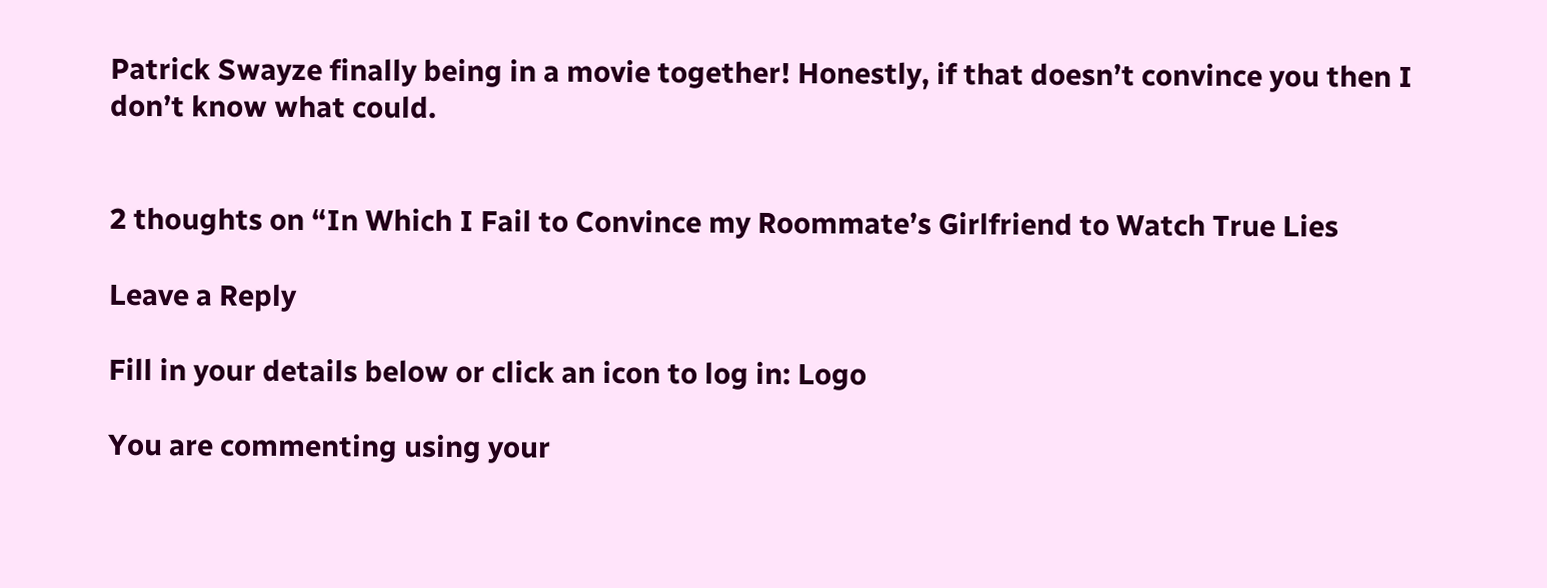Patrick Swayze finally being in a movie together! Honestly, if that doesn’t convince you then I don’t know what could.


2 thoughts on “In Which I Fail to Convince my Roommate’s Girlfriend to Watch True Lies

Leave a Reply

Fill in your details below or click an icon to log in: Logo

You are commenting using your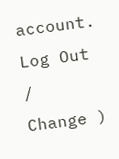account. Log Out /  Change )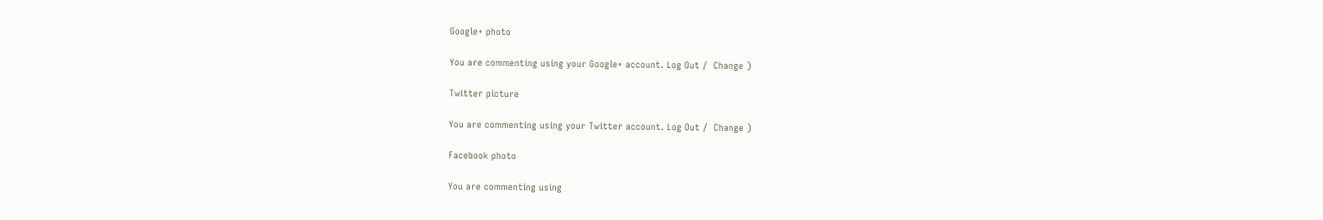Google+ photo

You are commenting using your Google+ account. Log Out /  Change )

Twitter picture

You are commenting using your Twitter account. Log Out /  Change )

Facebook photo

You are commenting using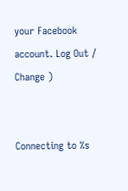your Facebook account. Log Out /  Change )


Connecting to %s